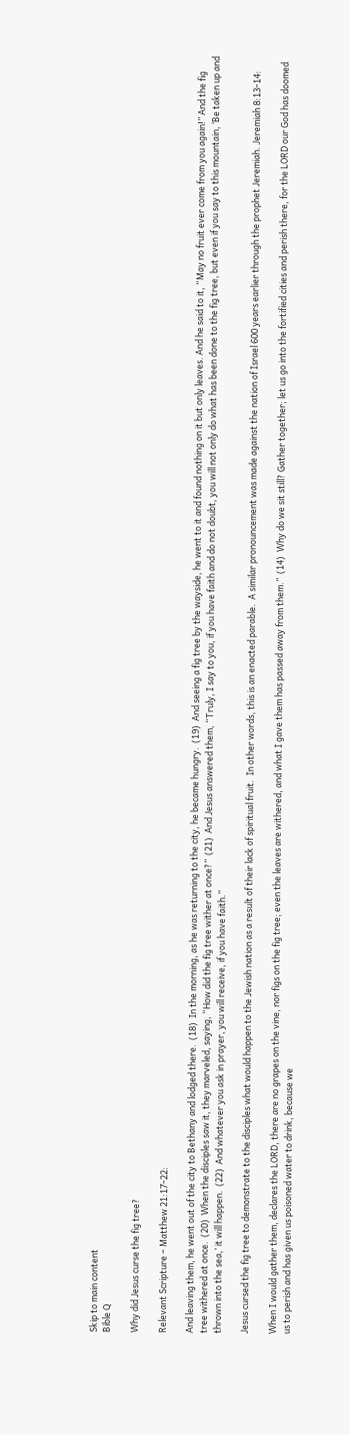Skip to main content
Bible Q

Why did Jesus curse the fig tree?

Relevant Scripture – Matthew 21:17-22:

And leaving them, he went out of the city to Bethany and lodged there.  (18)  In the morning, as he was returning to the city, he became hungry.  (19)  And seeing a fig tree by the wayside, he went to it and found nothing on it but only leaves. And he said to it, “May no fruit ever come from you again!” And the fig tree withered at once.  (20)  When the disciples saw it, they marveled, saying, “How did the fig tree wither at once?”  (21)  And Jesus answered them, “Truly, I say to you, if you have faith and do not doubt, you will not only do what has been done to the fig tree, but even if you say to this mountain, ‘Be taken up and thrown into the sea,’ it will happen.  (22)  And whatever you ask in prayer, you will receive, if you have faith.”

Jesus cursed the fig tree to demonstrate to the disciples what would happen to the Jewish nation as a result of their lack of spiritual fruit.  In other words, this is an enacted parable.  A similar pronouncement was made against the nation of Israel 600 years earlier through the prophet Jeremiah. Jeremiah 8:13-14:

When I would gather them, declares the LORD, there are no grapes on the vine, nor figs on the fig tree; even the leaves are withered, and what I gave them has passed away from them.”  (14)  Why do we sit still? Gather together; let us go into the fortified cities and perish there, for the LORD our God has doomed us to perish and has given us poisoned water to drink, because we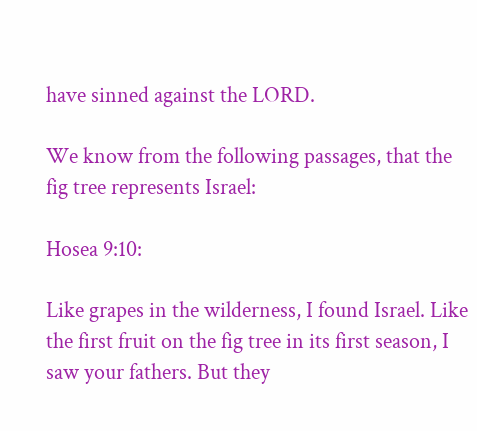have sinned against the LORD.

We know from the following passages, that the fig tree represents Israel:

Hosea 9:10:

Like grapes in the wilderness, I found Israel. Like the first fruit on the fig tree in its first season, I saw your fathers. But they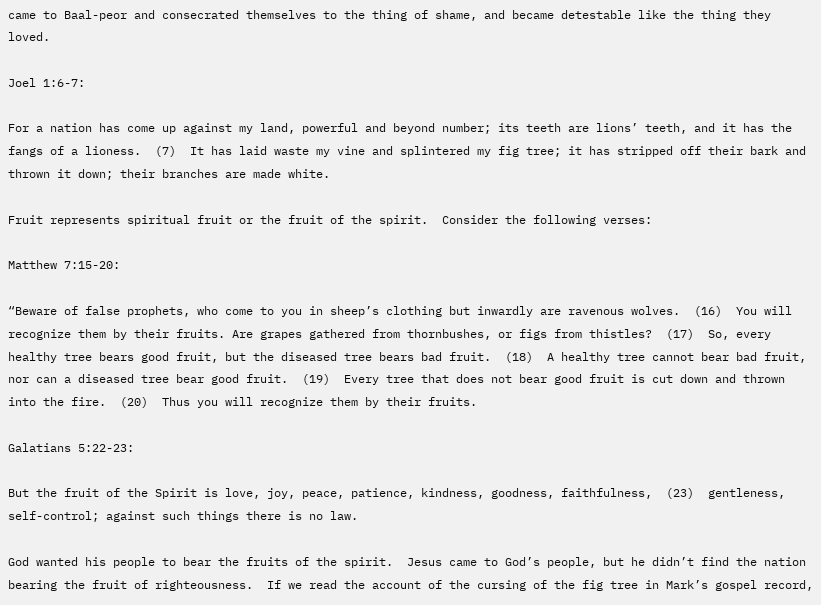came to Baal-peor and consecrated themselves to the thing of shame, and became detestable like the thing they loved.

Joel 1:6-7:

For a nation has come up against my land, powerful and beyond number; its teeth are lions’ teeth, and it has the fangs of a lioness.  (7)  It has laid waste my vine and splintered my fig tree; it has stripped off their bark and thrown it down; their branches are made white.

Fruit represents spiritual fruit or the fruit of the spirit.  Consider the following verses:

Matthew 7:15-20:

“Beware of false prophets, who come to you in sheep’s clothing but inwardly are ravenous wolves.  (16)  You will recognize them by their fruits. Are grapes gathered from thornbushes, or figs from thistles?  (17)  So, every healthy tree bears good fruit, but the diseased tree bears bad fruit.  (18)  A healthy tree cannot bear bad fruit, nor can a diseased tree bear good fruit.  (19)  Every tree that does not bear good fruit is cut down and thrown into the fire.  (20)  Thus you will recognize them by their fruits.

Galatians 5:22-23:

But the fruit of the Spirit is love, joy, peace, patience, kindness, goodness, faithfulness,  (23)  gentleness, self-control; against such things there is no law.

God wanted his people to bear the fruits of the spirit.  Jesus came to God’s people, but he didn’t find the nation bearing the fruit of righteousness.  If we read the account of the cursing of the fig tree in Mark’s gospel record,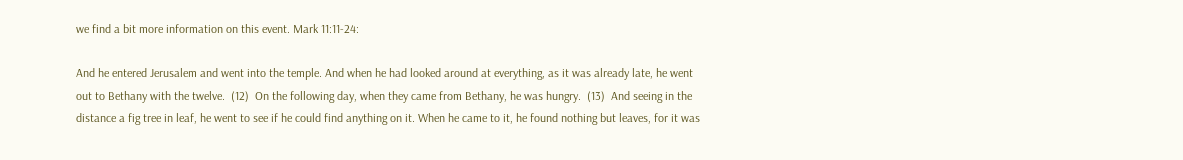we find a bit more information on this event. Mark 11:11-24:

And he entered Jerusalem and went into the temple. And when he had looked around at everything, as it was already late, he went out to Bethany with the twelve.  (12)  On the following day, when they came from Bethany, he was hungry.  (13)  And seeing in the distance a fig tree in leaf, he went to see if he could find anything on it. When he came to it, he found nothing but leaves, for it was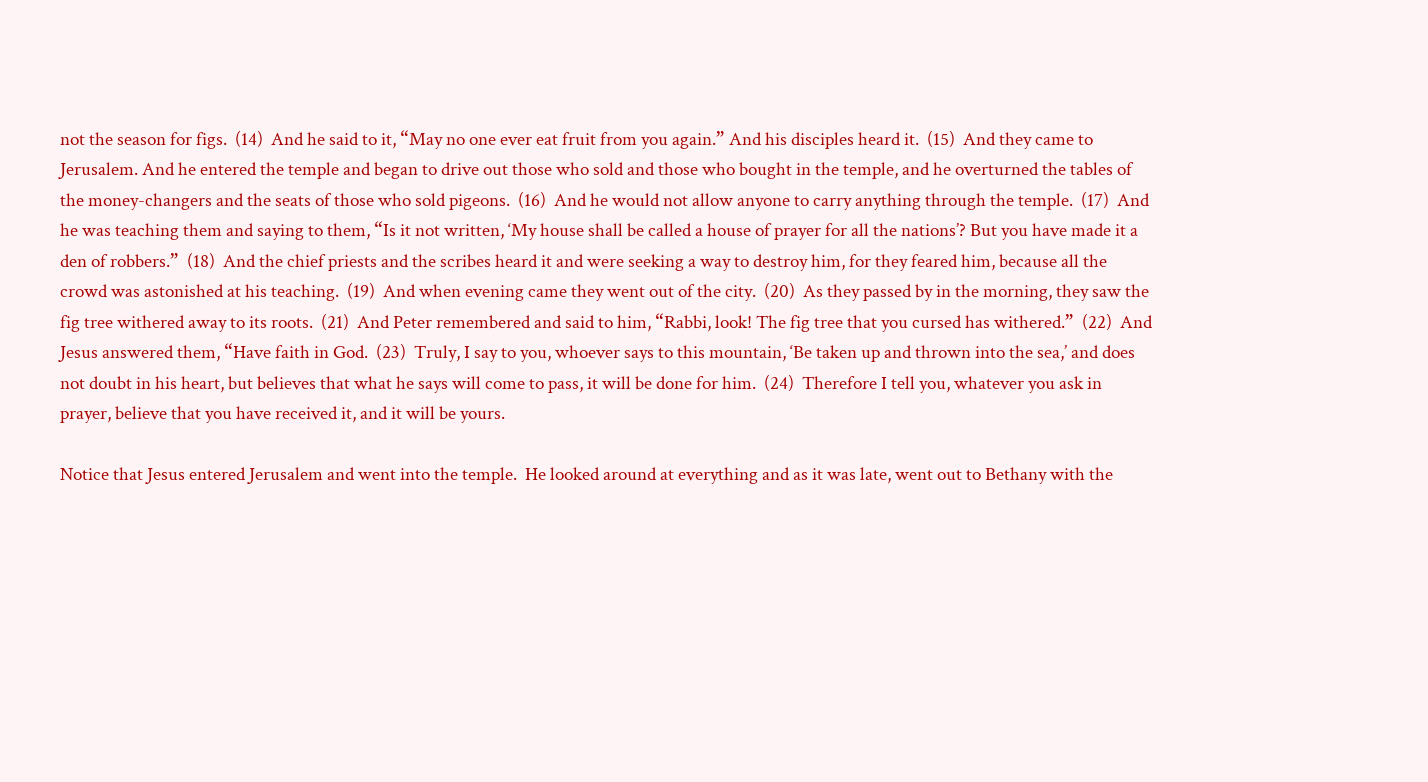not the season for figs.  (14)  And he said to it, “May no one ever eat fruit from you again.” And his disciples heard it.  (15)  And they came to Jerusalem. And he entered the temple and began to drive out those who sold and those who bought in the temple, and he overturned the tables of the money-changers and the seats of those who sold pigeons.  (16)  And he would not allow anyone to carry anything through the temple.  (17)  And he was teaching them and saying to them, “Is it not written, ‘My house shall be called a house of prayer for all the nations’? But you have made it a den of robbers.”  (18)  And the chief priests and the scribes heard it and were seeking a way to destroy him, for they feared him, because all the crowd was astonished at his teaching.  (19)  And when evening came they went out of the city.  (20)  As they passed by in the morning, they saw the fig tree withered away to its roots.  (21)  And Peter remembered and said to him, “Rabbi, look! The fig tree that you cursed has withered.”  (22)  And Jesus answered them, “Have faith in God.  (23)  Truly, I say to you, whoever says to this mountain, ‘Be taken up and thrown into the sea,’ and does not doubt in his heart, but believes that what he says will come to pass, it will be done for him.  (24)  Therefore I tell you, whatever you ask in prayer, believe that you have received it, and it will be yours.

Notice that Jesus entered Jerusalem and went into the temple.  He looked around at everything and as it was late, went out to Bethany with the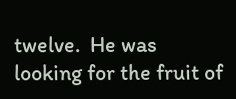twelve.  He was looking for the fruit of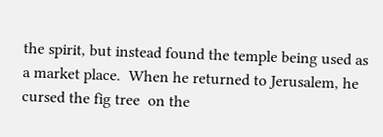the spirit, but instead found the temple being used as a market place.  When he returned to Jerusalem, he cursed the fig tree  on the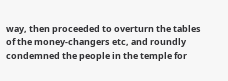way, then proceeded to overturn the tables of the money-changers etc, and roundly condemned the people in the temple for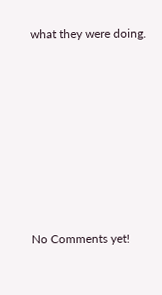what they were doing.








No Comments yet!